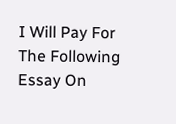I Will Pay For The Following Essay On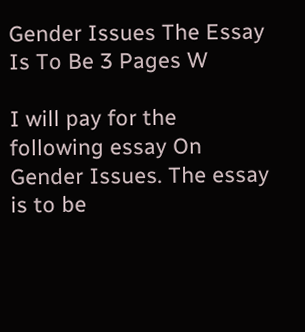Gender Issues The Essay Is To Be 3 Pages W

I will pay for the following essay On Gender Issues. The essay is to be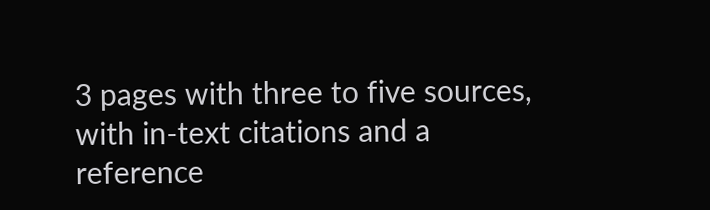3 pages with three to five sources, with in-text citations and a reference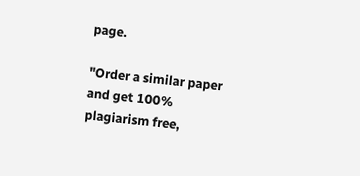page.

"Order a similar paper and get 100% plagiarism free,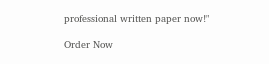professional written paper now!"

Order Now